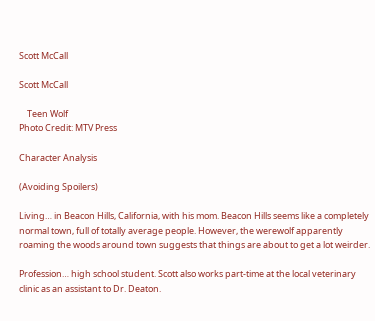Scott McCall

Scott McCall

    Teen Wolf
Photo Credit: MTV Press

Character Analysis

(Avoiding Spoilers)

Living… in Beacon Hills, California, with his mom. Beacon Hills seems like a completely normal town, full of totally average people. However, the werewolf apparently roaming the woods around town suggests that things are about to get a lot weirder.

Profession… high school student. Scott also works part-time at the local veterinary clinic as an assistant to Dr. Deaton.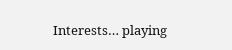Interests… playing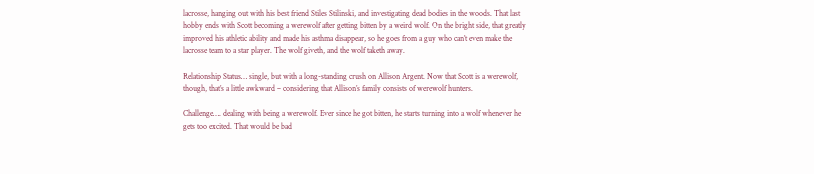lacrosse, hanging out with his best friend Stiles Stilinski, and investigating dead bodies in the woods. That last hobby ends with Scott becoming a werewolf after getting bitten by a weird wolf. On the bright side, that greatly improved his athletic ability and made his asthma disappear, so he goes from a guy who can’t even make the lacrosse team to a star player. The wolf giveth, and the wolf taketh away.

Relationship Status… single, but with a long-standing crush on Allison Argent. Now that Scott is a werewolf, though, that’s a little awkward – considering that Allison’s family consists of werewolf hunters.

Challenge…. dealing with being a werewolf. Ever since he got bitten, he starts turning into a wolf whenever he gets too excited. That would be bad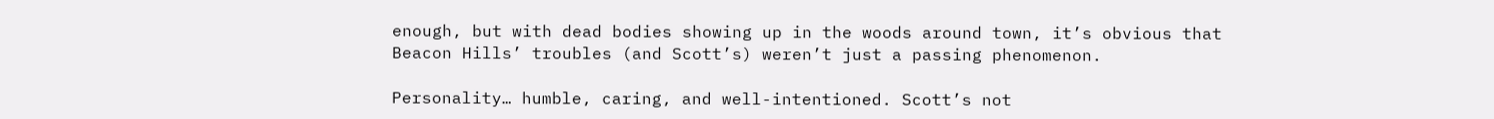enough, but with dead bodies showing up in the woods around town, it’s obvious that Beacon Hills’ troubles (and Scott’s) weren’t just a passing phenomenon.

Personality… humble, caring, and well-intentioned. Scott’s not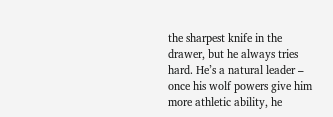the sharpest knife in the drawer, but he always tries hard. He’s a natural leader – once his wolf powers give him more athletic ability, he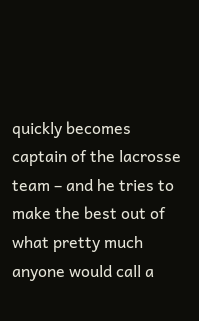quickly becomes captain of the lacrosse team – and he tries to make the best out of what pretty much anyone would call a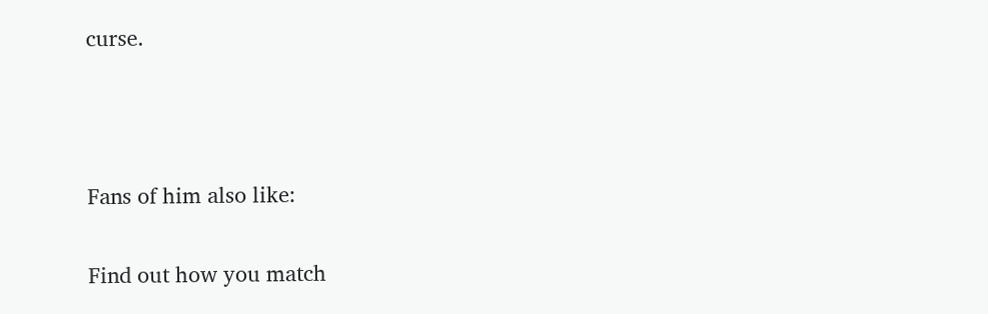curse.



Fans of him also like:

Find out how you match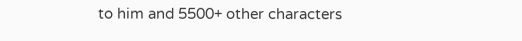to him and 5500+ other characters